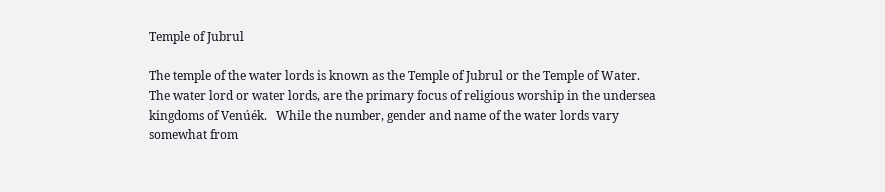Temple of Jubrul

The temple of the water lords is known as the Temple of Jubrul or the Temple of Water.   The water lord or water lords, are the primary focus of religious worship in the undersea kingdoms of Venúék.   While the number, gender and name of the water lords vary somewhat from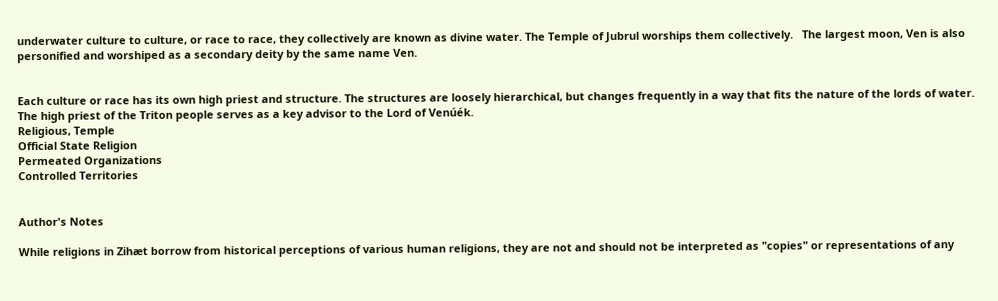underwater culture to culture, or race to race, they collectively are known as divine water. The Temple of Jubrul worships them collectively.   The largest moon, Ven is also personified and worshiped as a secondary deity by the same name Ven.


Each culture or race has its own high priest and structure. The structures are loosely hierarchical, but changes frequently in a way that fits the nature of the lords of water.   The high priest of the Triton people serves as a key advisor to the Lord of Venúék.
Religious, Temple
Official State Religion
Permeated Organizations
Controlled Territories


Author's Notes

While religions in Zihæt borrow from historical perceptions of various human religions, they are not and should not be interpreted as "copies" or representations of any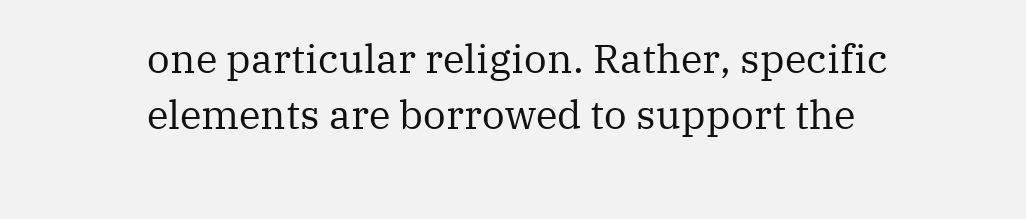one particular religion. Rather, specific elements are borrowed to support the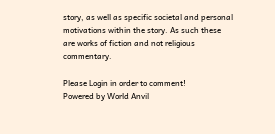story, as well as specific societal and personal motivations within the story. As such these are works of fiction and not religious commentary.

Please Login in order to comment!
Powered by World Anvil